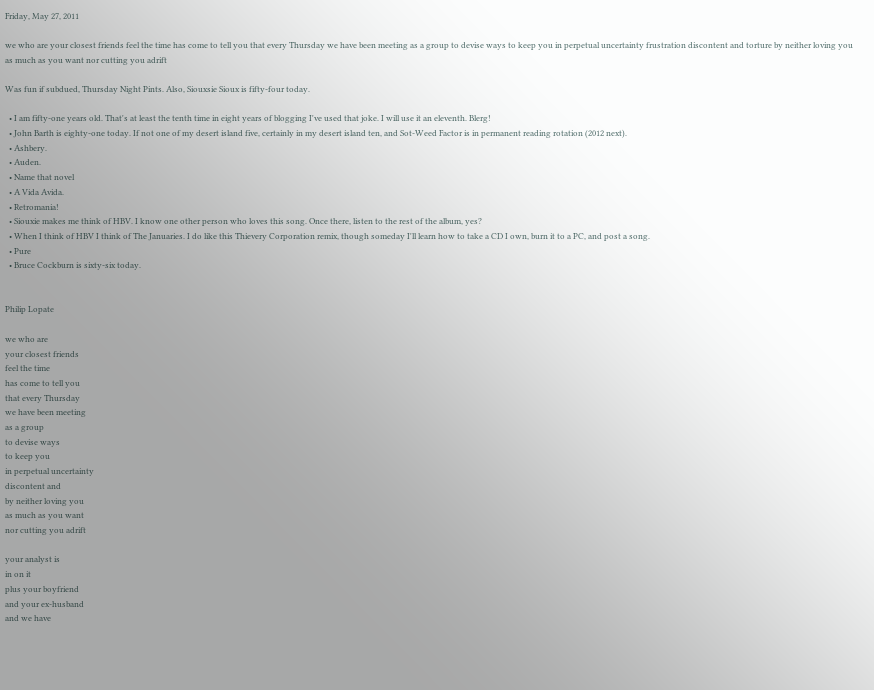Friday, May 27, 2011

we who are your closest friends feel the time has come to tell you that every Thursday we have been meeting as a group to devise ways to keep you in perpetual uncertainty frustration discontent and torture by neither loving you as much as you want nor cutting you adrift

Was fun if subdued, Thursday Night Pints. Also, Siouxsie Sioux is fifty-four today.

  • I am fifty-one years old. That's at least the tenth time in eight years of blogging I've used that joke. I will use it an eleventh. Blerg!
  • John Barth is eighty-one today. If not one of my desert island five, certainly in my desert island ten, and Sot-Weed Factor is in permanent reading rotation (2012 next).
  • Ashbery.
  • Auden.
  • Name that novel
  • A Vida Avida.
  • Retromania!
  • Siouxie makes me think of HBV. I know one other person who loves this song. Once there, listen to the rest of the album, yes?
  • When I think of HBV I think of The Januaries. I do like this Thievery Corporation remix, though someday I'll learn how to take a CD I own, burn it to a PC, and post a song.
  • Pure
  • Bruce Cockburn is sixty-six today.


Philip Lopate

we who are
your closest friends
feel the time
has come to tell you
that every Thursday
we have been meeting
as a group
to devise ways
to keep you
in perpetual uncertainty
discontent and
by neither loving you
as much as you want
nor cutting you adrift

your analyst is
in on it
plus your boyfriend
and your ex-husband
and we have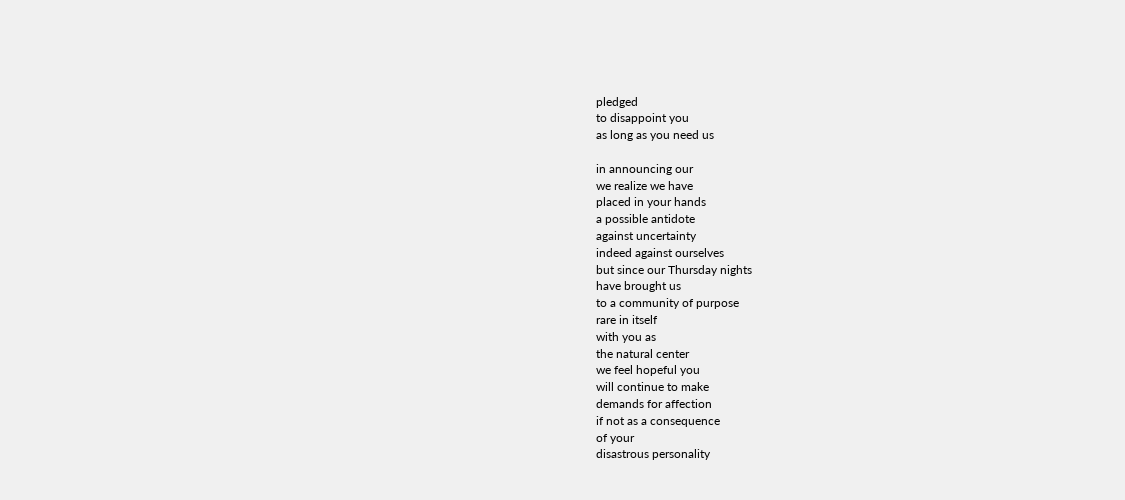pledged
to disappoint you
as long as you need us

in announcing our
we realize we have
placed in your hands
a possible antidote
against uncertainty
indeed against ourselves
but since our Thursday nights
have brought us
to a community of purpose
rare in itself
with you as
the natural center
we feel hopeful you
will continue to make
demands for affection
if not as a consequence
of your
disastrous personality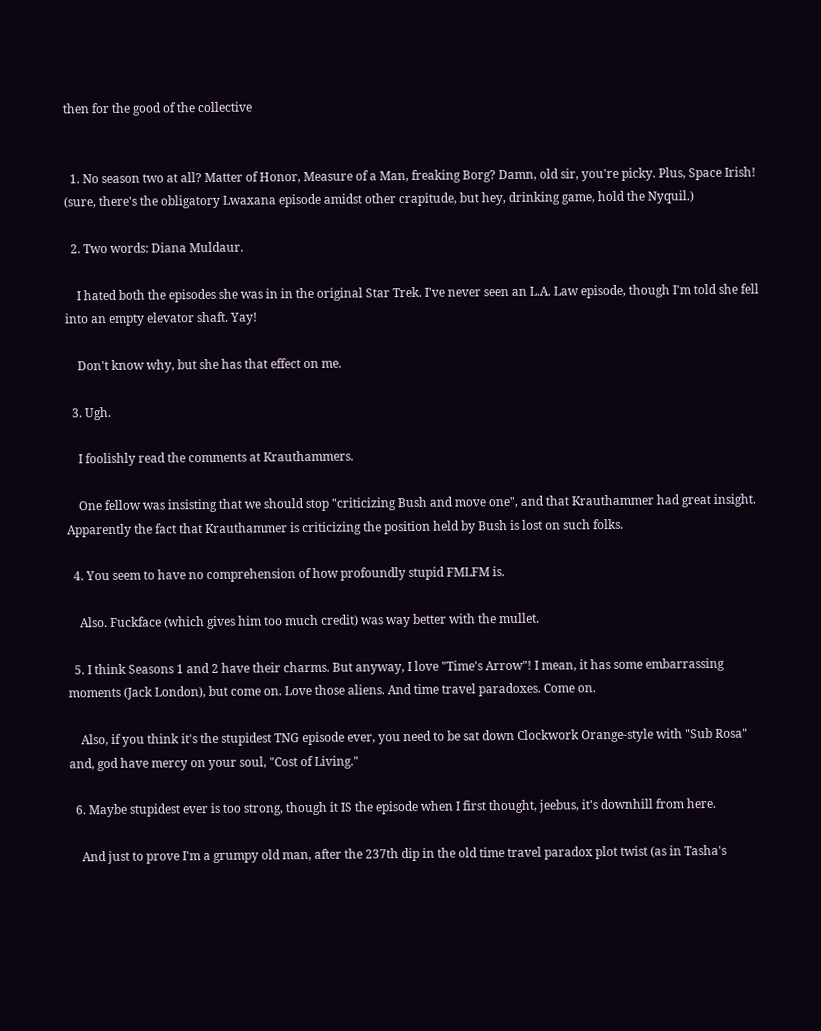then for the good of the collective


  1. No season two at all? Matter of Honor, Measure of a Man, freaking Borg? Damn, old sir, you're picky. Plus, Space Irish! (sure, there's the obligatory Lwaxana episode amidst other crapitude, but hey, drinking game, hold the Nyquil.)

  2. Two words: Diana Muldaur.

    I hated both the episodes she was in in the original Star Trek. I've never seen an L.A. Law episode, though I'm told she fell into an empty elevator shaft. Yay!

    Don't know why, but she has that effect on me.

  3. Ugh.

    I foolishly read the comments at Krauthammers.

    One fellow was insisting that we should stop "criticizing Bush and move one", and that Krauthammer had great insight. Apparently the fact that Krauthammer is criticizing the position held by Bush is lost on such folks.

  4. You seem to have no comprehension of how profoundly stupid FMLFM is.

    Also. Fuckface (which gives him too much credit) was way better with the mullet.

  5. I think Seasons 1 and 2 have their charms. But anyway, I love "Time's Arrow"! I mean, it has some embarrassing moments (Jack London), but come on. Love those aliens. And time travel paradoxes. Come on.

    Also, if you think it's the stupidest TNG episode ever, you need to be sat down Clockwork Orange-style with "Sub Rosa" and, god have mercy on your soul, "Cost of Living."

  6. Maybe stupidest ever is too strong, though it IS the episode when I first thought, jeebus, it's downhill from here.

    And just to prove I'm a grumpy old man, after the 237th dip in the old time travel paradox plot twist (as in Tasha's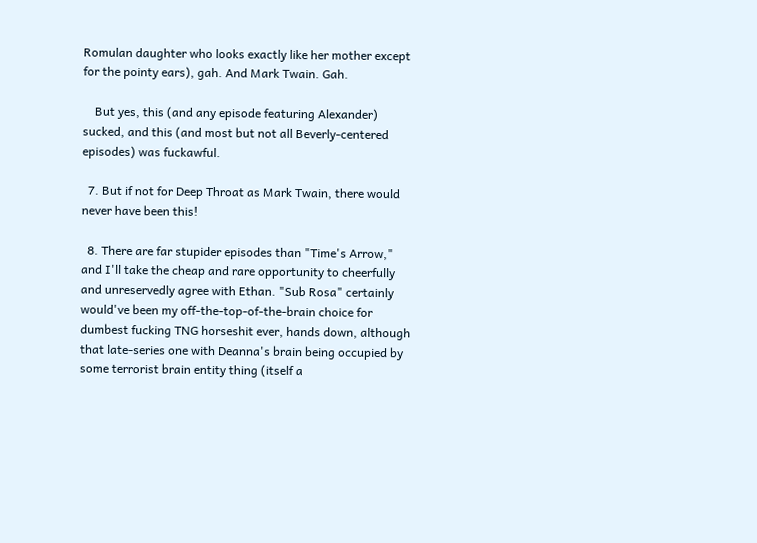Romulan daughter who looks exactly like her mother except for the pointy ears), gah. And Mark Twain. Gah.

    But yes, this (and any episode featuring Alexander) sucked, and this (and most but not all Beverly-centered episodes) was fuckawful.

  7. But if not for Deep Throat as Mark Twain, there would never have been this!

  8. There are far stupider episodes than "Time's Arrow," and I'll take the cheap and rare opportunity to cheerfully and unreservedly agree with Ethan. "Sub Rosa" certainly would've been my off-the-top-of-the-brain choice for dumbest fucking TNG horseshit ever, hands down, although that late-series one with Deanna's brain being occupied by some terrorist brain entity thing (itself a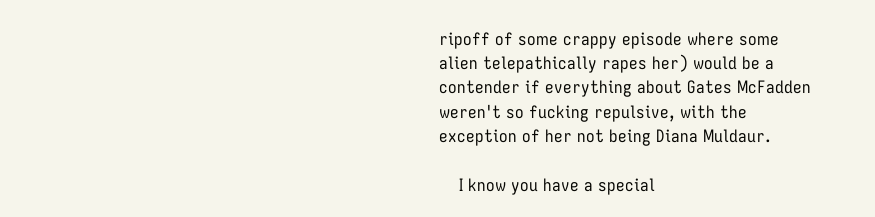ripoff of some crappy episode where some alien telepathically rapes her) would be a contender if everything about Gates McFadden weren't so fucking repulsive, with the exception of her not being Diana Muldaur.

    I know you have a special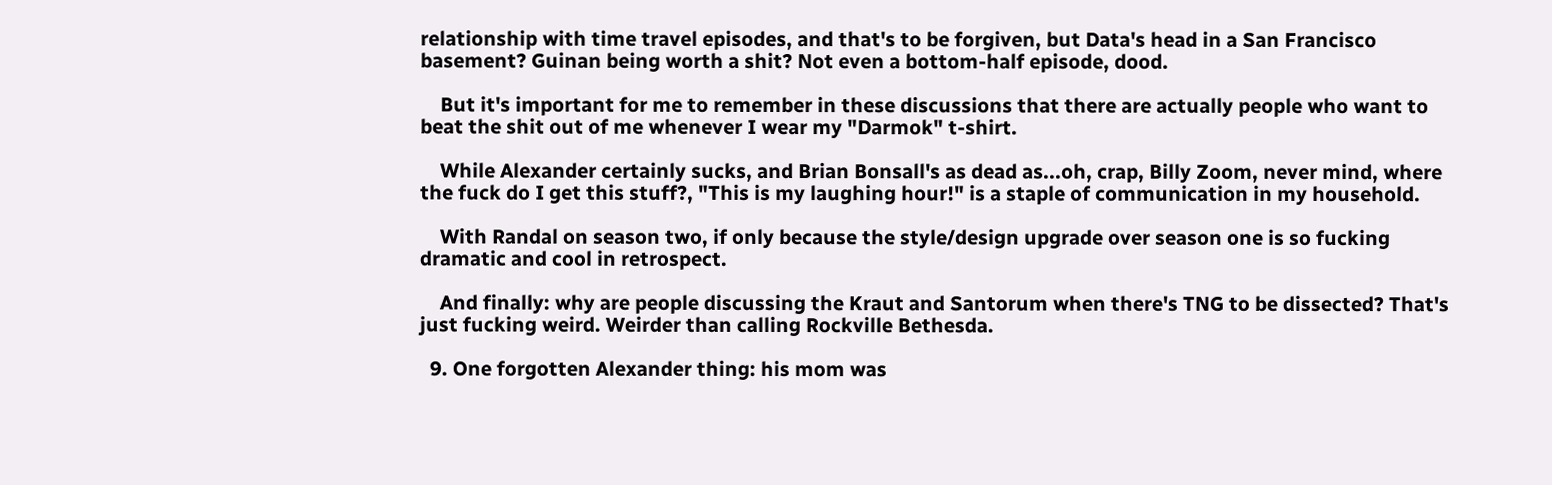relationship with time travel episodes, and that's to be forgiven, but Data's head in a San Francisco basement? Guinan being worth a shit? Not even a bottom-half episode, dood.

    But it's important for me to remember in these discussions that there are actually people who want to beat the shit out of me whenever I wear my "Darmok" t-shirt.

    While Alexander certainly sucks, and Brian Bonsall's as dead as...oh, crap, Billy Zoom, never mind, where the fuck do I get this stuff?, "This is my laughing hour!" is a staple of communication in my household.

    With Randal on season two, if only because the style/design upgrade over season one is so fucking dramatic and cool in retrospect.

    And finally: why are people discussing the Kraut and Santorum when there's TNG to be dissected? That's just fucking weird. Weirder than calling Rockville Bethesda.

  9. One forgotten Alexander thing: his mom was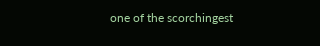one of the scorchingest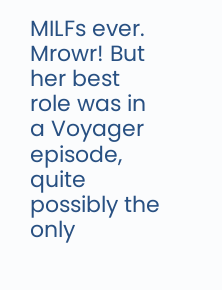MILFs ever. Mrowr! But her best role was in a Voyager episode, quite possibly the only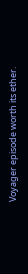Voyager episode worth its ether.